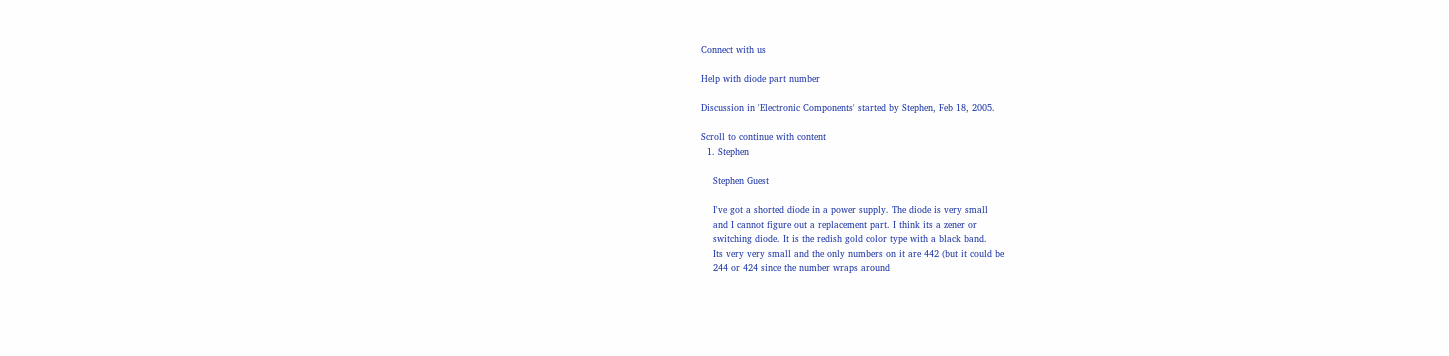Connect with us

Help with diode part number

Discussion in 'Electronic Components' started by Stephen, Feb 18, 2005.

Scroll to continue with content
  1. Stephen

    Stephen Guest

    I've got a shorted diode in a power supply. The diode is very small
    and I cannot figure out a replacement part. I think its a zener or
    switching diode. It is the redish gold color type with a black band.
    Its very very small and the only numbers on it are 442 (but it could be
    244 or 424 since the number wraps around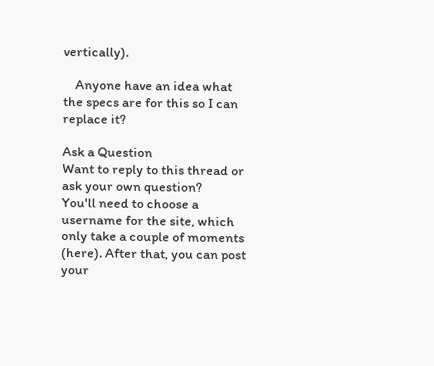vertically).

    Anyone have an idea what the specs are for this so I can replace it?

Ask a Question
Want to reply to this thread or ask your own question?
You'll need to choose a username for the site, which only take a couple of moments (here). After that, you can post your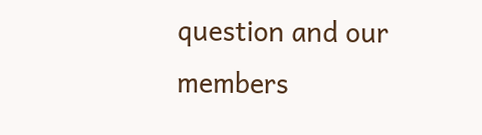question and our members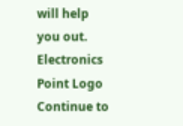will help you out.
Electronics Point Logo
Continue to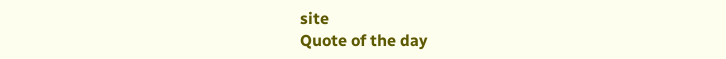site
Quote of the day